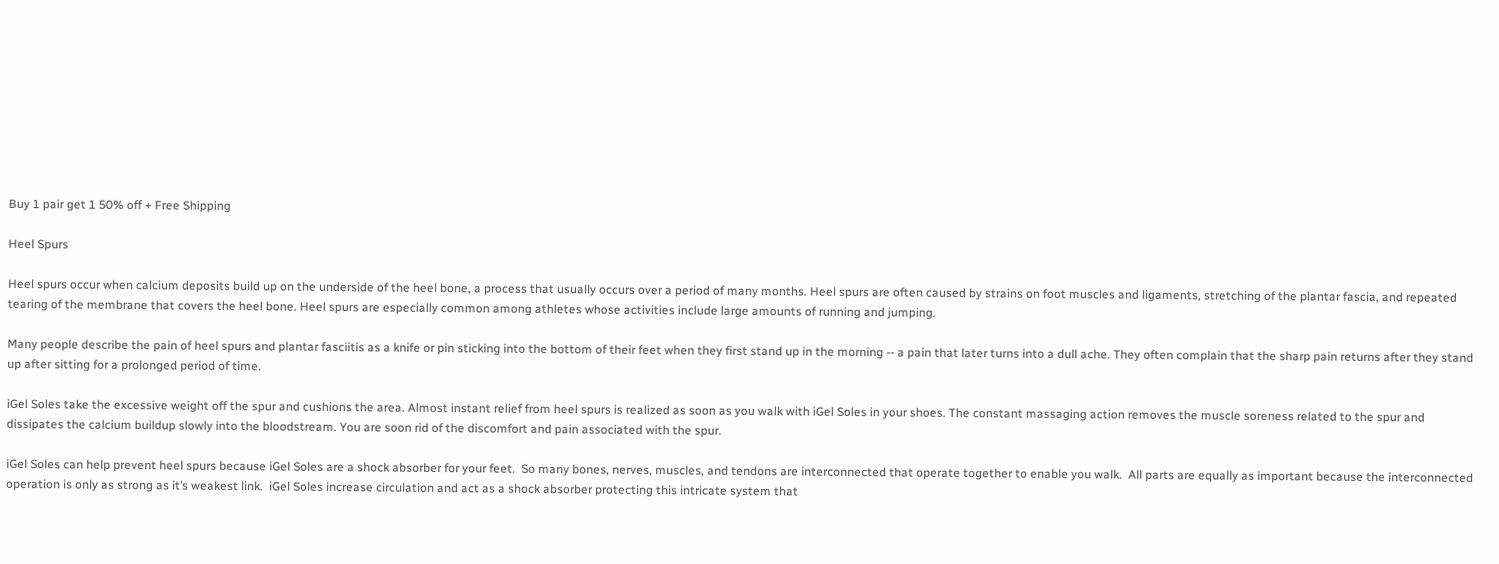Buy 1 pair get 1 50% off + Free Shipping

Heel Spurs

Heel spurs occur when calcium deposits build up on the underside of the heel bone, a process that usually occurs over a period of many months. Heel spurs are often caused by strains on foot muscles and ligaments, stretching of the plantar fascia, and repeated tearing of the membrane that covers the heel bone. Heel spurs are especially common among athletes whose activities include large amounts of running and jumping.

Many people describe the pain of heel spurs and plantar fasciitis as a knife or pin sticking into the bottom of their feet when they first stand up in the morning -- a pain that later turns into a dull ache. They often complain that the sharp pain returns after they stand up after sitting for a prolonged period of time.

iGel Soles take the excessive weight off the spur and cushions the area. Almost instant relief from heel spurs is realized as soon as you walk with iGel Soles in your shoes. The constant massaging action removes the muscle soreness related to the spur and dissipates the calcium buildup slowly into the bloodstream. You are soon rid of the discomfort and pain associated with the spur.

iGel Soles can help prevent heel spurs because iGel Soles are a shock absorber for your feet.  So many bones, nerves, muscles, and tendons are interconnected that operate together to enable you walk.  All parts are equally as important because the interconnected operation is only as strong as it’s weakest link.  iGel Soles increase circulation and act as a shock absorber protecting this intricate system that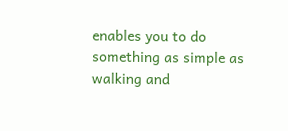enables you to do something as simple as walking and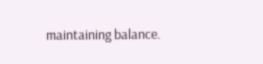maintaining balance.